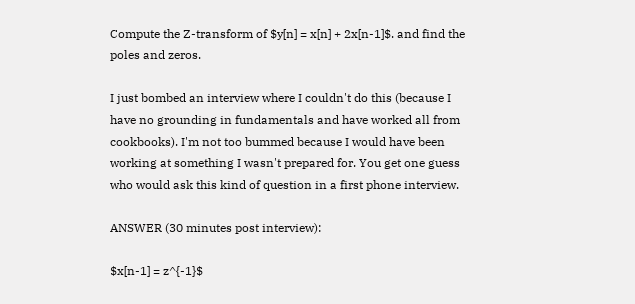Compute the Z-transform of $y[n] = x[n] + 2x[n-1]$. and find the poles and zeros.

I just bombed an interview where I couldn't do this (because I have no grounding in fundamentals and have worked all from cookbooks). I'm not too bummed because I would have been working at something I wasn't prepared for. You get one guess who would ask this kind of question in a first phone interview.

ANSWER (30 minutes post interview):

$x[n-1] = z^{-1}$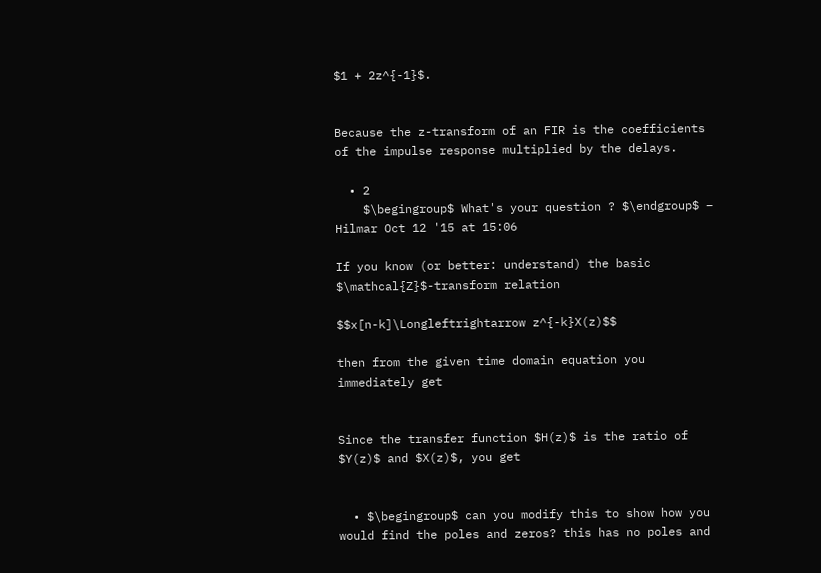$1 + 2z^{-1}$.


Because the z-transform of an FIR is the coefficients of the impulse response multiplied by the delays.

  • 2
    $\begingroup$ What's your question ? $\endgroup$ – Hilmar Oct 12 '15 at 15:06

If you know (or better: understand) the basic $\mathcal{Z}$-transform relation

$$x[n-k]\Longleftrightarrow z^{-k}X(z)$$

then from the given time domain equation you immediately get


Since the transfer function $H(z)$ is the ratio of $Y(z)$ and $X(z)$, you get


  • $\begingroup$ can you modify this to show how you would find the poles and zeros? this has no poles and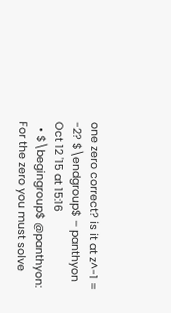one zero correct? is it at z^-1 = -2? $\endgroup$ – panthyon Oct 12 '15 at 15:16
  • $\begingroup$ @panthyon: For the zero you must solve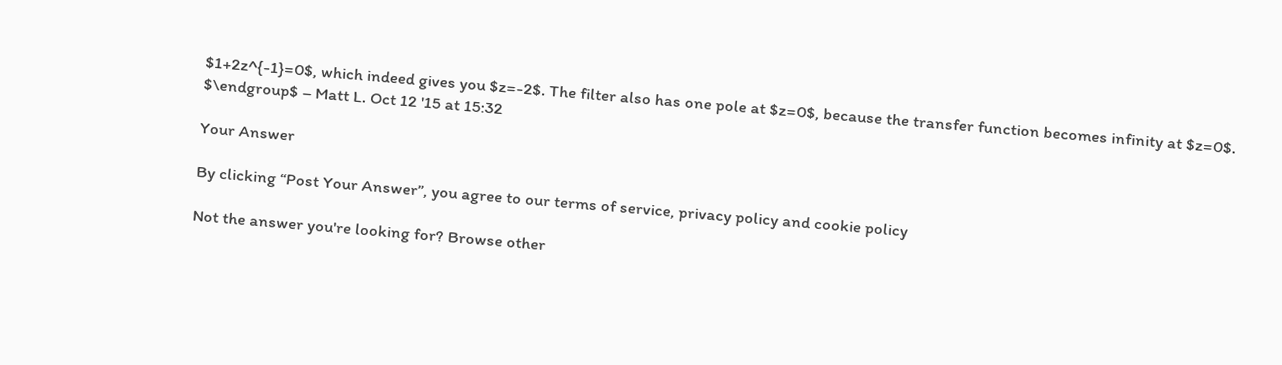$1+2z^{-1}=0$, which indeed gives you $z=-2$. The filter also has one pole at $z=0$, because the transfer function becomes infinity at $z=0$. $\endgroup$ – Matt L. Oct 12 '15 at 15:32

Your Answer

By clicking “Post Your Answer”, you agree to our terms of service, privacy policy and cookie policy

Not the answer you're looking for? Browse other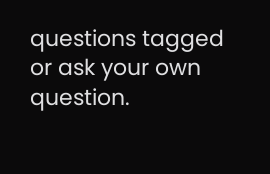questions tagged or ask your own question.